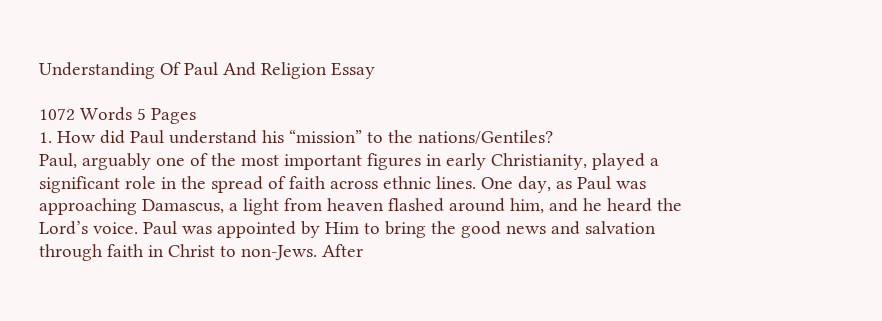Understanding Of Paul And Religion Essay

1072 Words 5 Pages
1. How did Paul understand his “mission” to the nations/Gentiles?
Paul, arguably one of the most important figures in early Christianity, played a significant role in the spread of faith across ethnic lines. One day, as Paul was approaching Damascus, a light from heaven flashed around him, and he heard the Lord’s voice. Paul was appointed by Him to bring the good news and salvation through faith in Christ to non-Jews. After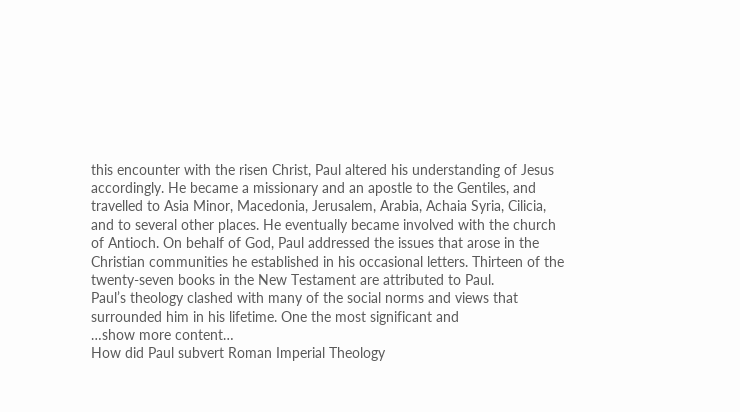this encounter with the risen Christ, Paul altered his understanding of Jesus accordingly. He became a missionary and an apostle to the Gentiles, and travelled to Asia Minor, Macedonia, Jerusalem, Arabia, Achaia Syria, Cilicia, and to several other places. He eventually became involved with the church of Antioch. On behalf of God, Paul addressed the issues that arose in the Christian communities he established in his occasional letters. Thirteen of the twenty-seven books in the New Testament are attributed to Paul.
Paul’s theology clashed with many of the social norms and views that surrounded him in his lifetime. One the most significant and
…show more content…
How did Paul subvert Roman Imperial Theology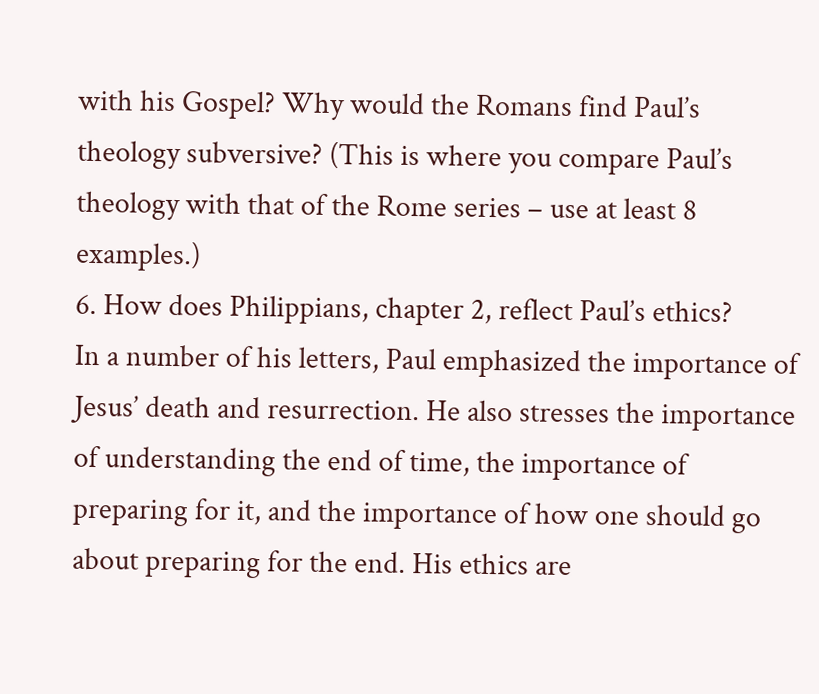with his Gospel? Why would the Romans find Paul’s theology subversive? (This is where you compare Paul’s theology with that of the Rome series – use at least 8 examples.)
6. How does Philippians, chapter 2, reflect Paul’s ethics?
In a number of his letters, Paul emphasized the importance of Jesus’ death and resurrection. He also stresses the importance of understanding the end of time, the importance of preparing for it, and the importance of how one should go about preparing for the end. His ethics are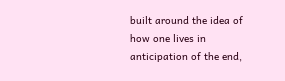built around the idea of how one lives in anticipation of the end,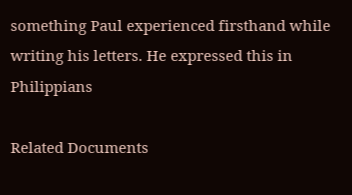something Paul experienced firsthand while writing his letters. He expressed this in Philippians

Related Documents